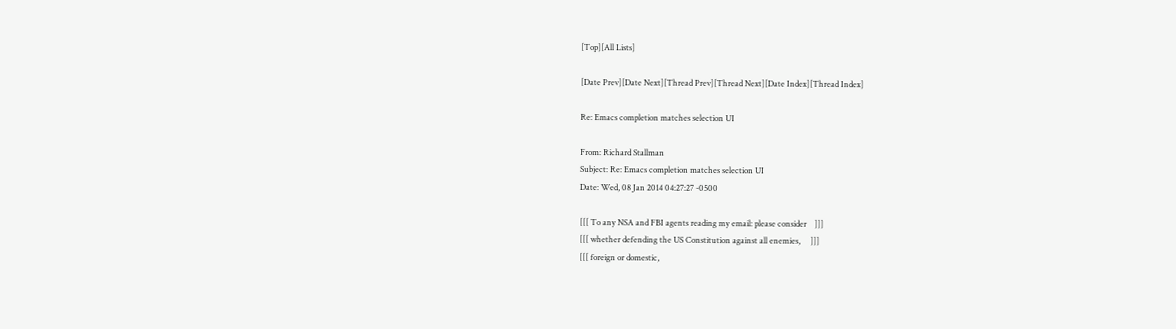[Top][All Lists]

[Date Prev][Date Next][Thread Prev][Thread Next][Date Index][Thread Index]

Re: Emacs completion matches selection UI

From: Richard Stallman
Subject: Re: Emacs completion matches selection UI
Date: Wed, 08 Jan 2014 04:27:27 -0500

[[[ To any NSA and FBI agents reading my email: please consider    ]]]
[[[ whether defending the US Constitution against all enemies,     ]]]
[[[ foreign or domestic,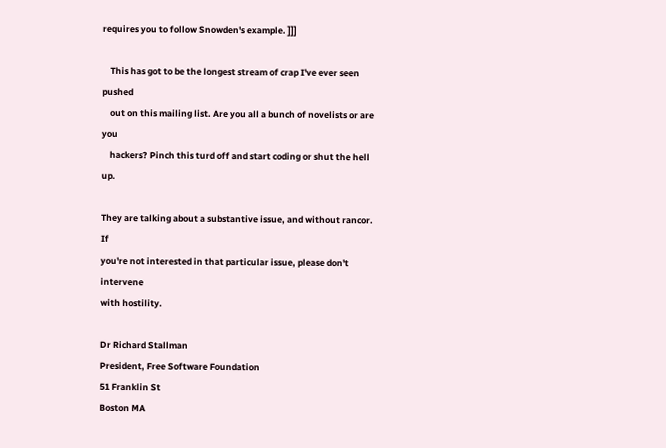requires you to follow Snowden's example. ]]]

    This has got to be the longest stream of crap I've ever seen pushed
    out on this mailing list. Are you all a bunch of novelists or are you
    hackers? Pinch this turd off and start coding or shut the hell up.

They are talking about a substantive issue, and without rancor.  If
you're not interested in that particular issue, please don't intervene
with hostility.

Dr Richard Stallman
President, Free Software Foundation
51 Franklin St
Boston MA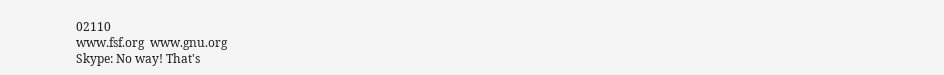02110
www.fsf.org  www.gnu.org
Skype: No way! That's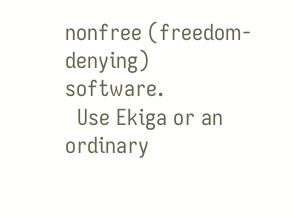nonfree (freedom-denying) software.
  Use Ekiga or an ordinary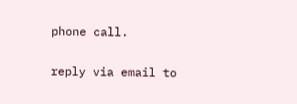phone call.

reply via email to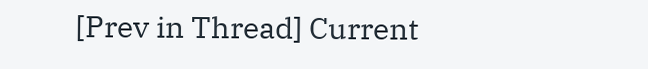[Prev in Thread] Current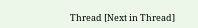Thread [Next in Thread]